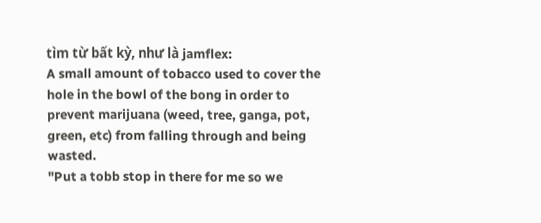tìm từ bất kỳ, như là jamflex:
A small amount of tobacco used to cover the hole in the bowl of the bong in order to prevent marijuana (weed, tree, ganga, pot, green, etc) from falling through and being wasted.
"Put a tobb stop in there for me so we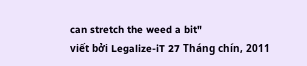can stretch the weed a bit"
viết bởi Legalize-iT 27 Tháng chín, 2011